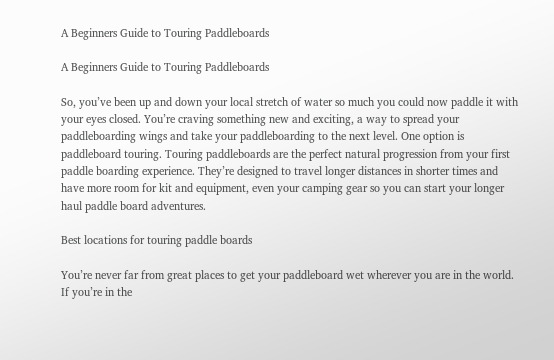A Beginners Guide to Touring Paddleboards

A Beginners Guide to Touring Paddleboards

So, you’ve been up and down your local stretch of water so much you could now paddle it with your eyes closed. You’re craving something new and exciting, a way to spread your paddleboarding wings and take your paddleboarding to the next level. One option is paddleboard touring. Touring paddleboards are the perfect natural progression from your first paddle boarding experience. They’re designed to travel longer distances in shorter times and have more room for kit and equipment, even your camping gear so you can start your longer haul paddle board adventures.

Best locations for touring paddle boards

You’re never far from great places to get your paddleboard wet wherever you are in the world. If you’re in the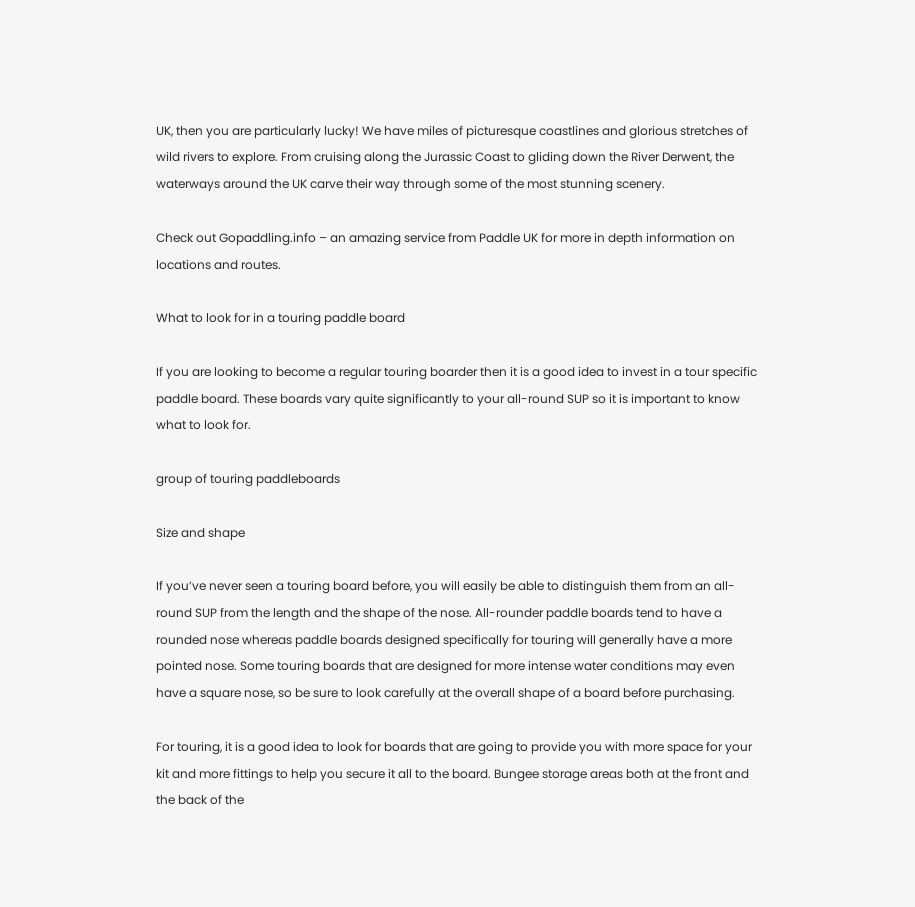UK, then you are particularly lucky! We have miles of picturesque coastlines and glorious stretches of wild rivers to explore. From cruising along the Jurassic Coast to gliding down the River Derwent, the waterways around the UK carve their way through some of the most stunning scenery.

Check out Gopaddling.info – an amazing service from Paddle UK for more in depth information on locations and routes.

What to look for in a touring paddle board

If you are looking to become a regular touring boarder then it is a good idea to invest in a tour specific paddle board. These boards vary quite significantly to your all-round SUP so it is important to know what to look for.

group of touring paddleboards

Size and shape

If you’ve never seen a touring board before, you will easily be able to distinguish them from an all-round SUP from the length and the shape of the nose. All-rounder paddle boards tend to have a rounded nose whereas paddle boards designed specifically for touring will generally have a more pointed nose. Some touring boards that are designed for more intense water conditions may even have a square nose, so be sure to look carefully at the overall shape of a board before purchasing.

For touring, it is a good idea to look for boards that are going to provide you with more space for your kit and more fittings to help you secure it all to the board. Bungee storage areas both at the front and the back of the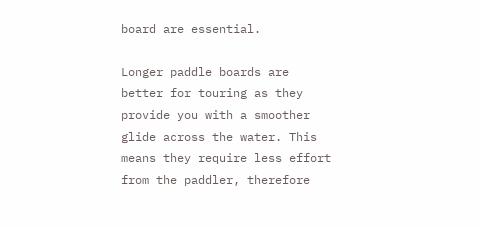board are essential.

Longer paddle boards are better for touring as they provide you with a smoother glide across the water. This means they require less effort from the paddler, therefore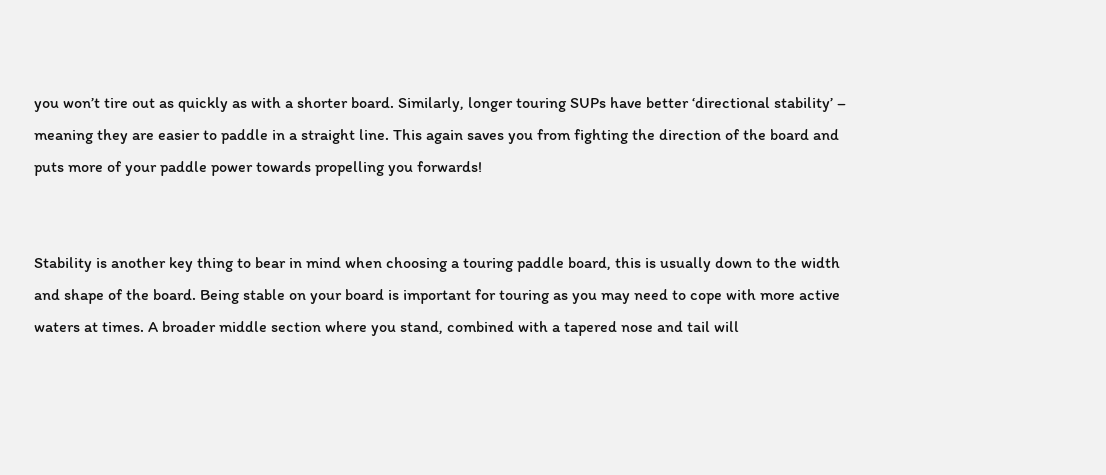you won’t tire out as quickly as with a shorter board. Similarly, longer touring SUPs have better ‘directional stability’ – meaning they are easier to paddle in a straight line. This again saves you from fighting the direction of the board and puts more of your paddle power towards propelling you forwards!


Stability is another key thing to bear in mind when choosing a touring paddle board, this is usually down to the width and shape of the board. Being stable on your board is important for touring as you may need to cope with more active waters at times. A broader middle section where you stand, combined with a tapered nose and tail will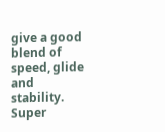give a good blend of speed, glide and stability. Super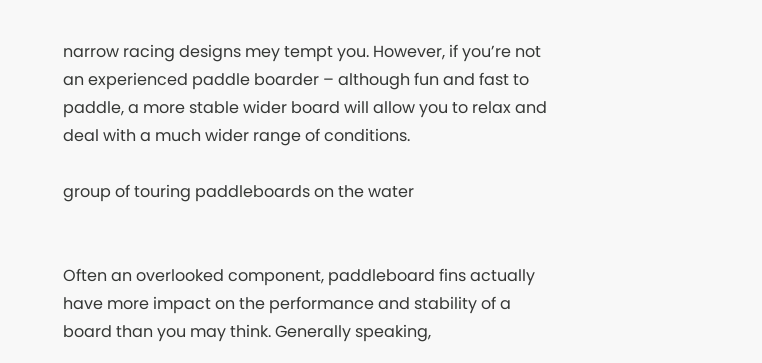narrow racing designs mey tempt you. However, if you’re not an experienced paddle boarder – although fun and fast to paddle, a more stable wider board will allow you to relax and deal with a much wider range of conditions.

group of touring paddleboards on the water


Often an overlooked component, paddleboard fins actually have more impact on the performance and stability of a board than you may think. Generally speaking,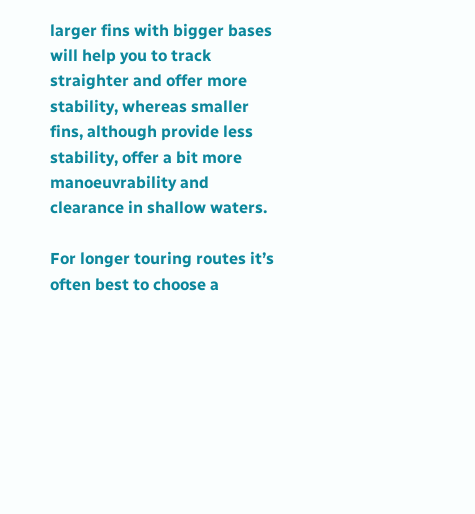larger fins with bigger bases will help you to track straighter and offer more stability, whereas smaller fins, although provide less stability, offer a bit more manoeuvrability and clearance in shallow waters.

For longer touring routes it’s often best to choose a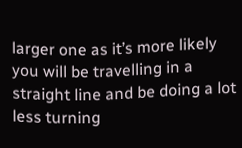larger one as it’s more likely you will be travelling in a straight line and be doing a lot less turning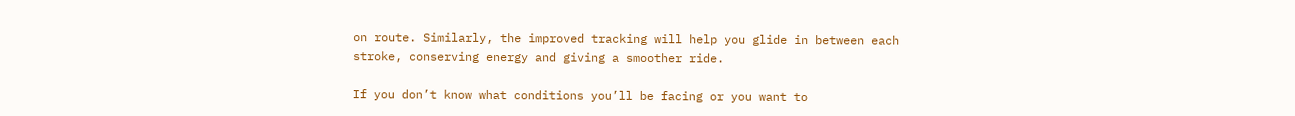on route. Similarly, the improved tracking will help you glide in between each stroke, conserving energy and giving a smoother ride.

If you don’t know what conditions you’ll be facing or you want to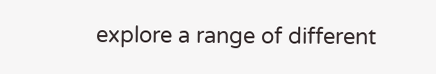explore a range of different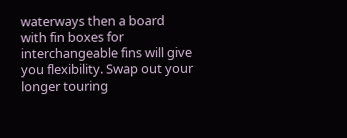waterways then a board with fin boxes for interchangeable fins will give you flexibility. Swap out your longer touring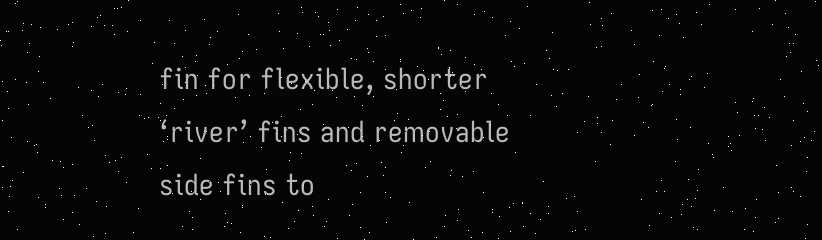fin for flexible, shorter ‘river’ fins and removable side fins to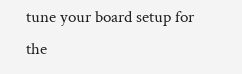tune your board setup for the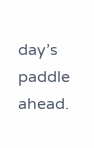day’s paddle ahead.